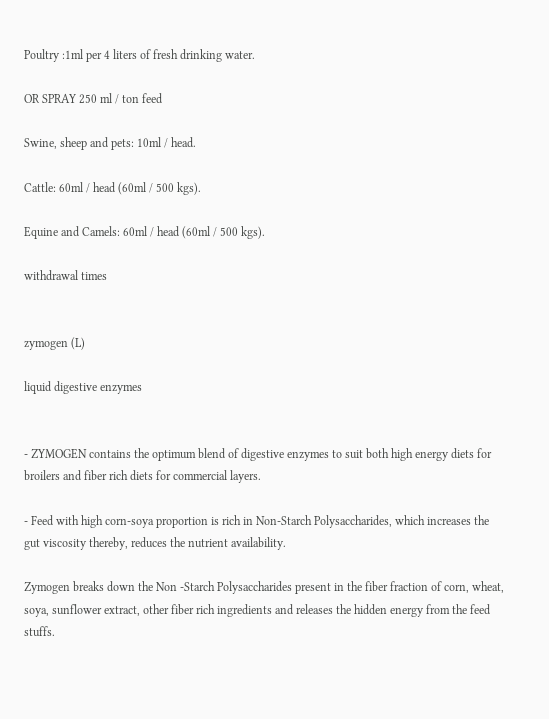Poultry :1ml per 4 liters of fresh drinking water.

OR SPRAY 250 ml / ton feed

Swine, sheep and pets: 10ml / head.

Cattle: 60ml / head (60ml / 500 kgs).

Equine and Camels: 60ml / head (60ml / 500 kgs).

withdrawal times


zymogen (L)

liquid digestive enzymes


- ZYMOGEN contains the optimum blend of digestive enzymes to suit both high energy diets for broilers and fiber rich diets for commercial layers.

- Feed with high corn-soya proportion is rich in Non-Starch Polysaccharides, which increases the gut viscosity thereby, reduces the nutrient availability.

Zymogen breaks down the Non -Starch Polysaccharides present in the fiber fraction of corn, wheat, soya, sunflower extract, other fiber rich ingredients and releases the hidden energy from the feed stuffs.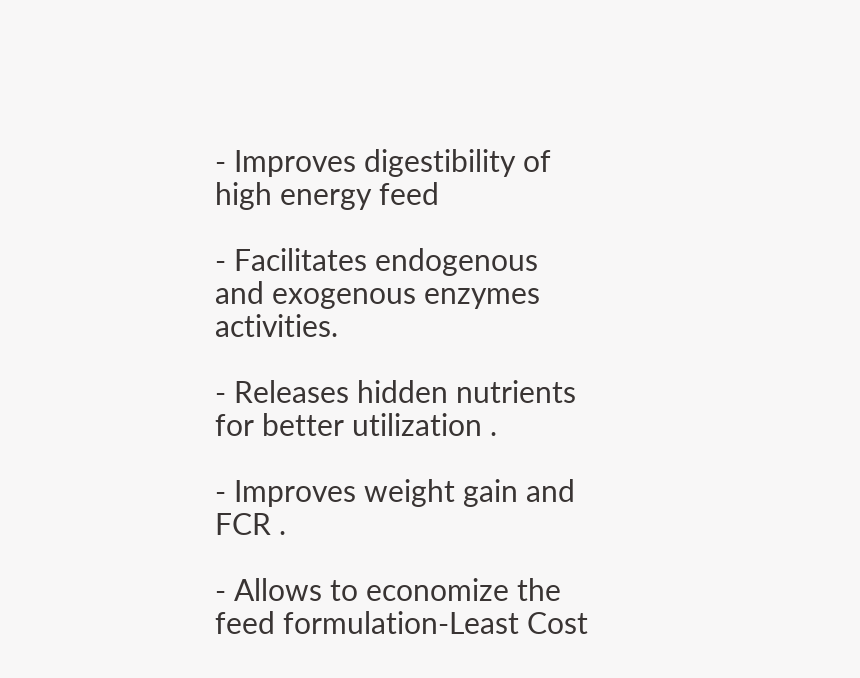- Improves digestibility of high energy feed

- Facilitates endogenous and exogenous enzymes activities.

- Releases hidden nutrients for better utilization .

- Improves weight gain and FCR .

- Allows to economize the feed formulation-Least Cost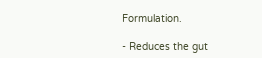Formulation.

- Reduces the gut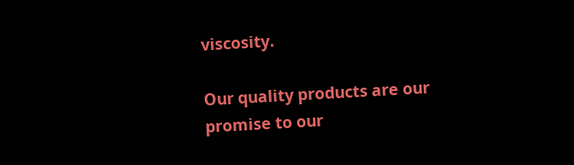viscosity.

Our quality products are our promise to our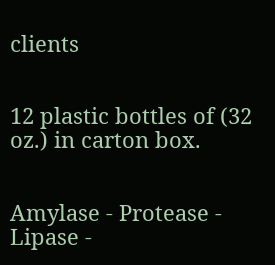clients


12 plastic bottles of (32 oz.) in carton box.


Amylase - Protease - Lipase -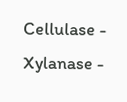Cellulase - Xylanase -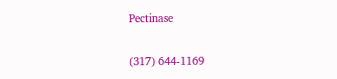Pectinase

(317) 644-1169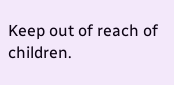Keep out of reach of children.